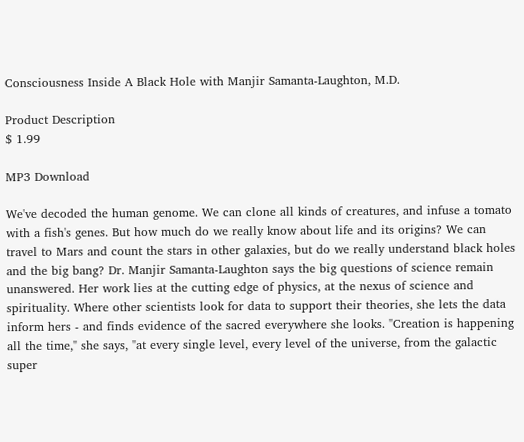Consciousness Inside A Black Hole with Manjir Samanta-Laughton, M.D.

Product Description
$ 1.99

MP3 Download

We've decoded the human genome. We can clone all kinds of creatures, and infuse a tomato with a fish's genes. But how much do we really know about life and its origins? We can travel to Mars and count the stars in other galaxies, but do we really understand black holes and the big bang? Dr. Manjir Samanta-Laughton says the big questions of science remain unanswered. Her work lies at the cutting edge of physics, at the nexus of science and spirituality. Where other scientists look for data to support their theories, she lets the data inform hers - and finds evidence of the sacred everywhere she looks. "Creation is happening all the time," she says, "at every single level, every level of the universe, from the galactic super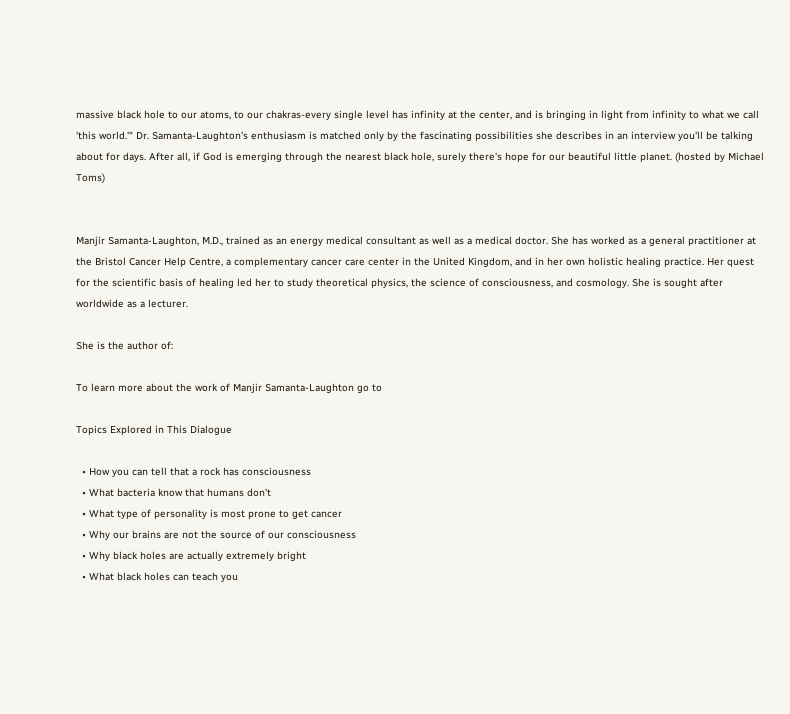massive black hole to our atoms, to our chakras-every single level has infinity at the center, and is bringing in light from infinity to what we call 'this world.'" Dr. Samanta-Laughton's enthusiasm is matched only by the fascinating possibilities she describes in an interview you'll be talking about for days. After all, if God is emerging through the nearest black hole, surely there's hope for our beautiful little planet. (hosted by Michael Toms)


Manjir Samanta-Laughton, M.D., trained as an energy medical consultant as well as a medical doctor. She has worked as a general practitioner at the Bristol Cancer Help Centre, a complementary cancer care center in the United Kingdom, and in her own holistic healing practice. Her quest for the scientific basis of healing led her to study theoretical physics, the science of consciousness, and cosmology. She is sought after worldwide as a lecturer.

She is the author of:

To learn more about the work of Manjir Samanta-Laughton go to

Topics Explored in This Dialogue

  • How you can tell that a rock has consciousness
  • What bacteria know that humans don't
  • What type of personality is most prone to get cancer
  • Why our brains are not the source of our consciousness
  • Why black holes are actually extremely bright
  • What black holes can teach you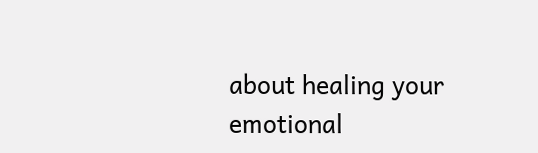about healing your emotional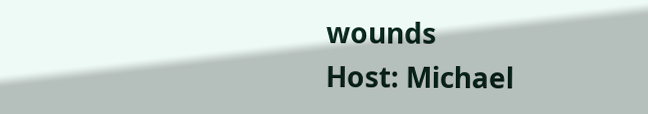wounds
Host: Michael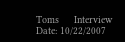Toms     Interview Date: 10/22/2007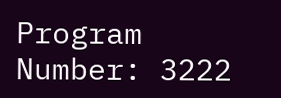Program Number: 3222